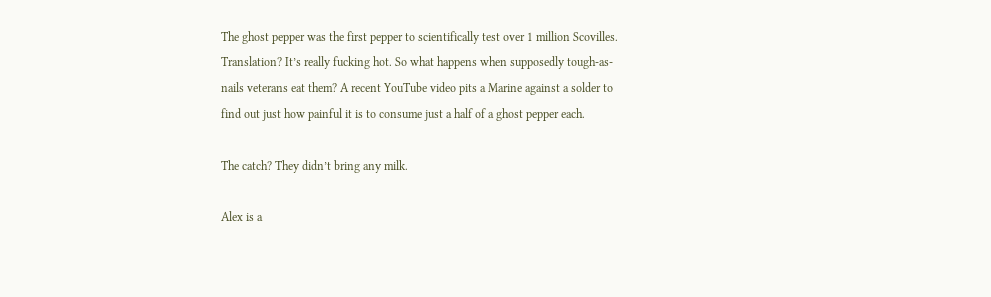The ghost pepper was the first pepper to scientifically test over 1 million Scovilles. Translation? It’s really fucking hot. So what happens when supposedly tough-as-nails veterans eat them? A recent YouTube video pits a Marine against a solder to find out just how painful it is to consume just a half of a ghost pepper each.

The catch? They didn’t bring any milk.

Alex is a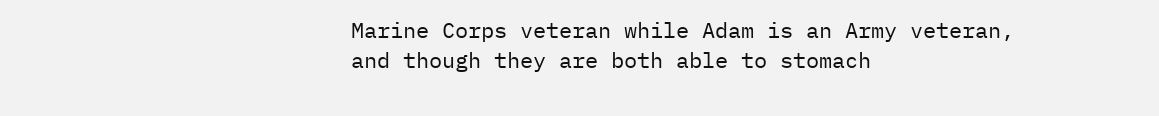Marine Corps veteran while Adam is an Army veteran, and though they are both able to stomach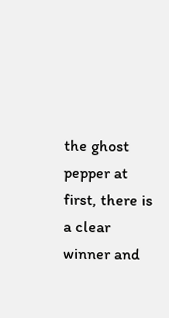the ghost pepper at first, there is a clear winner and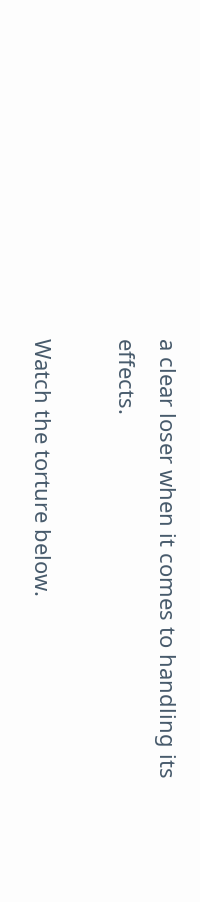a clear loser when it comes to handling its effects.

Watch the torture below.